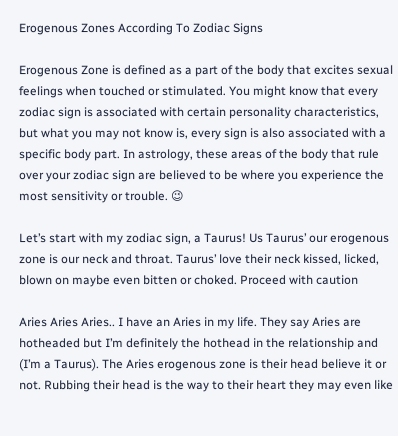Erogenous Zones According To Zodiac Signs

Erogenous Zone is defined as a part of the body that excites sexual feelings when touched or stimulated. You might know that every zodiac sign is associated with certain personality characteristics, but what you may not know is, every sign is also associated with a specific body part. In astrology, these areas of the body that rule over your zodiac sign are believed to be where you experience the most sensitivity or trouble. 😉

Let’s start with my zodiac sign, a Taurus! Us Taurus’ our erogenous zone is our neck and throat. Taurus’ love their neck kissed, licked, blown on maybe even bitten or choked. Proceed with caution

Aries Aries Aries.. I have an Aries in my life. They say Aries are hotheaded but I’m definitely the hothead in the relationship and (I’m a Taurus). The Aries erogenous zone is their head believe it or not. Rubbing their head is the way to their heart they may even like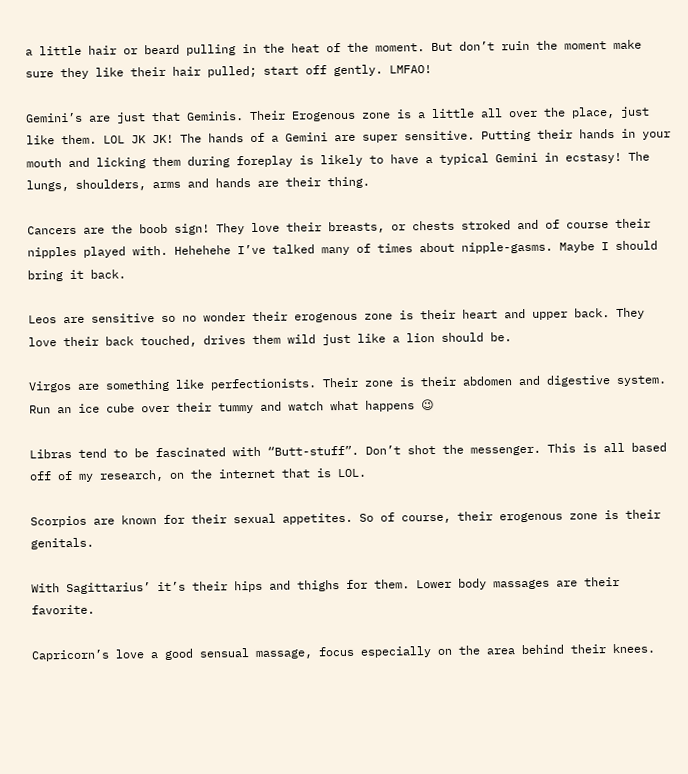a little hair or beard pulling in the heat of the moment. But don’t ruin the moment make sure they like their hair pulled; start off gently. LMFAO!

Gemini’s are just that Geminis. Their Erogenous zone is a little all over the place, just like them. LOL JK JK! The hands of a Gemini are super sensitive. Putting their hands in your mouth and licking them during foreplay is likely to have a typical Gemini in ecstasy! The lungs, shoulders, arms and hands are their thing.

Cancers are the boob sign! They love their breasts, or chests stroked and of course their nipples played with. Hehehehe I’ve talked many of times about nipple-gasms. Maybe I should bring it back.

Leos are sensitive so no wonder their erogenous zone is their heart and upper back. They love their back touched, drives them wild just like a lion should be.

Virgos are something like perfectionists. Their zone is their abdomen and digestive system. Run an ice cube over their tummy and watch what happens 😉

Libras tend to be fascinated with “Butt-stuff”. Don’t shot the messenger. This is all based off of my research, on the internet that is LOL.

Scorpios are known for their sexual appetites. So of course, their erogenous zone is their genitals.

With Sagittarius’ it’s their hips and thighs for them. Lower body massages are their favorite.

Capricorn’s love a good sensual massage, focus especially on the area behind their knees.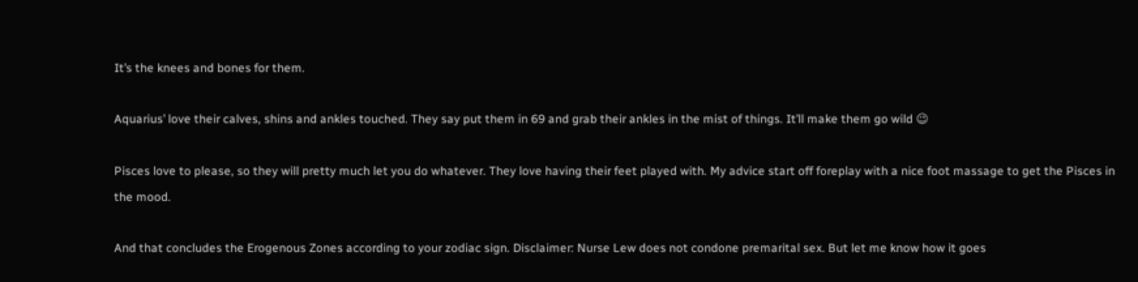It’s the knees and bones for them.

Aquarius’ love their calves, shins and ankles touched. They say put them in 69 and grab their ankles in the mist of things. It’ll make them go wild 😉

Pisces love to please, so they will pretty much let you do whatever. They love having their feet played with. My advice start off foreplay with a nice foot massage to get the Pisces in the mood.

And that concludes the Erogenous Zones according to your zodiac sign. Disclaimer: Nurse Lew does not condone premarital sex. But let me know how it goes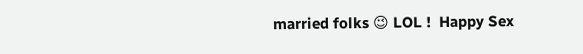married folks 😉 LOL !  Happy Sex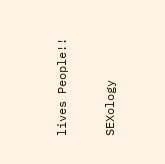lives People!!

SEXology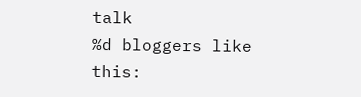talk
%d bloggers like this: